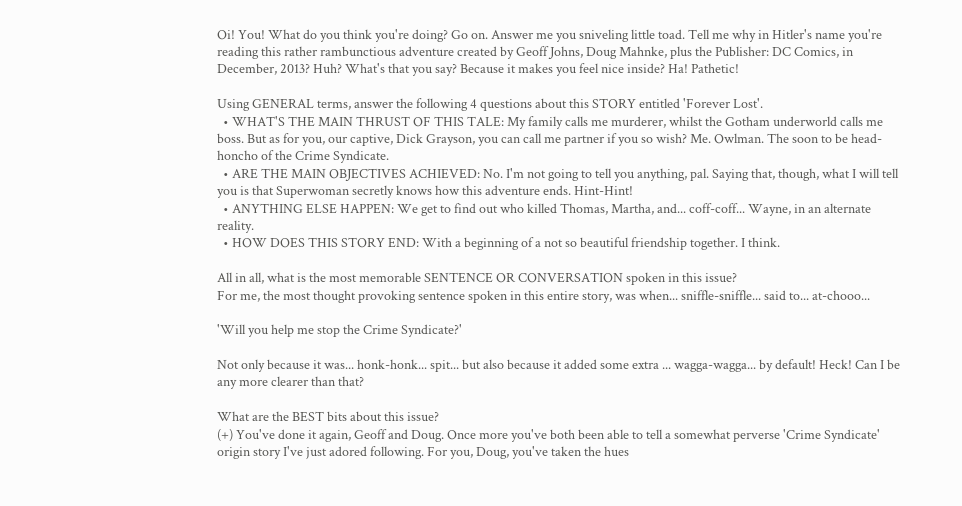Oi! You! What do you think you're doing? Go on. Answer me you sniveling little toad. Tell me why in Hitler's name you're reading this rather rambunctious adventure created by Geoff Johns, Doug Mahnke, plus the Publisher: DC Comics, in December, 2013? Huh? What's that you say? Because it makes you feel nice inside? Ha! Pathetic!

Using GENERAL terms, answer the following 4 questions about this STORY entitled 'Forever Lost'.
  • WHAT'S THE MAIN THRUST OF THIS TALE: My family calls me murderer, whilst the Gotham underworld calls me boss. But as for you, our captive, Dick Grayson, you can call me partner if you so wish? Me. Owlman. The soon to be head-honcho of the Crime Syndicate.
  • ARE THE MAIN OBJECTIVES ACHIEVED: No. I'm not going to tell you anything, pal. Saying that, though, what I will tell you is that Superwoman secretly knows how this adventure ends. Hint-Hint!
  • ANYTHING ELSE HAPPEN: We get to find out who killed Thomas, Martha, and... coff-coff... Wayne, in an alternate reality.
  • HOW DOES THIS STORY END: With a beginning of a not so beautiful friendship together. I think.

All in all, what is the most memorable SENTENCE OR CONVERSATION spoken in this issue?
For me, the most thought provoking sentence spoken in this entire story, was when... sniffle-sniffle... said to... at-chooo...

'Will you help me stop the Crime Syndicate?'

Not only because it was... honk-honk... spit... but also because it added some extra ... wagga-wagga... by default! Heck! Can I be any more clearer than that?

What are the BEST bits about this issue?
(+) You've done it again, Geoff and Doug. Once more you've both been able to tell a somewhat perverse 'Crime Syndicate' origin story I've just adored following. For you, Doug, you've taken the hues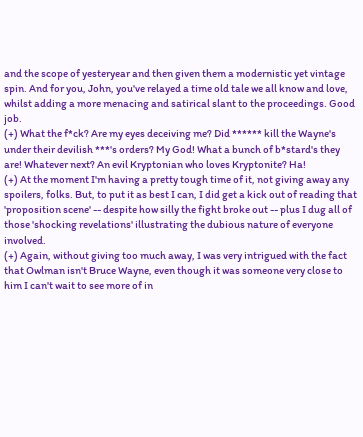and the scope of yesteryear and then given them a modernistic yet vintage spin. And for you, John, you've relayed a time old tale we all know and love, whilst adding a more menacing and satirical slant to the proceedings. Good job.
(+) What the f*ck? Are my eyes deceiving me? Did ****** kill the Wayne's under their devilish ***'s orders? My God! What a bunch of b*stard's they are! Whatever next? An evil Kryptonian who loves Kryptonite? Ha!
(+) At the moment I'm having a pretty tough time of it, not giving away any spoilers, folks. But, to put it as best I can, I did get a kick out of reading that 'proposition scene' -- despite how silly the fight broke out -- plus I dug all of those 'shocking revelations' illustrating the dubious nature of everyone involved.
(+) Again, without giving too much away, I was very intrigued with the fact that Owlman isn't Bruce Wayne, even though it was someone very close to him I can't wait to see more of in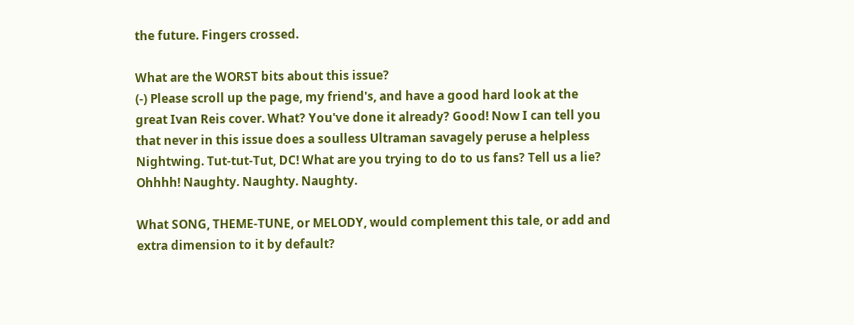the future. Fingers crossed.

What are the WORST bits about this issue?
(-) Please scroll up the page, my friend's, and have a good hard look at the great Ivan Reis cover. What? You've done it already? Good! Now I can tell you that never in this issue does a soulless Ultraman savagely peruse a helpless Nightwing. Tut-tut-Tut, DC! What are you trying to do to us fans? Tell us a lie?  Ohhhh! Naughty. Naughty. Naughty.

What SONG, THEME-TUNE, or MELODY, would complement this tale, or add and extra dimension to it by default?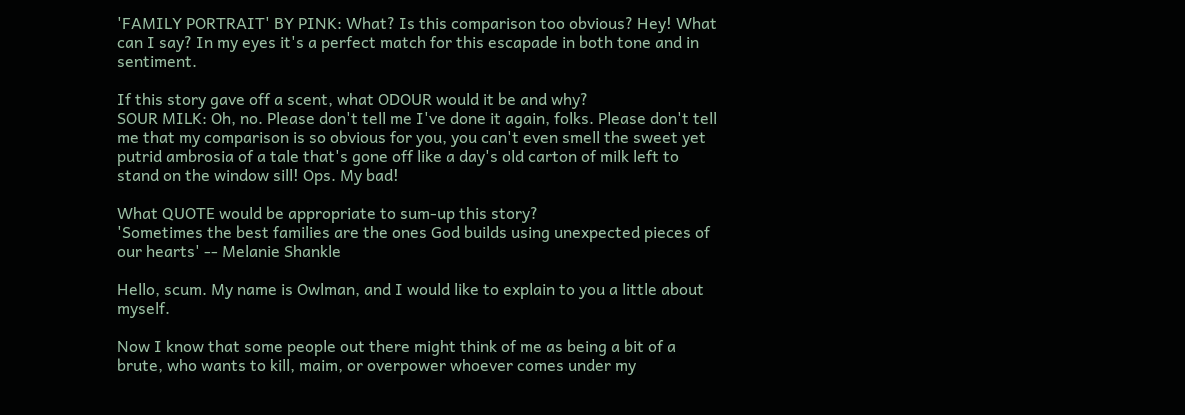'FAMILY PORTRAIT' BY PINK: What? Is this comparison too obvious? Hey! What can I say? In my eyes it's a perfect match for this escapade in both tone and in sentiment.

If this story gave off a scent, what ODOUR would it be and why?
SOUR MILK: Oh, no. Please don't tell me I've done it again, folks. Please don't tell me that my comparison is so obvious for you, you can't even smell the sweet yet putrid ambrosia of a tale that's gone off like a day's old carton of milk left to stand on the window sill! Ops. My bad!

What QUOTE would be appropriate to sum-up this story?
'Sometimes the best families are the ones God builds using unexpected pieces of our hearts' -- Melanie Shankle

Hello, scum. My name is Owlman, and I would like to explain to you a little about myself.

Now I know that some people out there might think of me as being a bit of a brute, who wants to kill, maim, or overpower whoever comes under my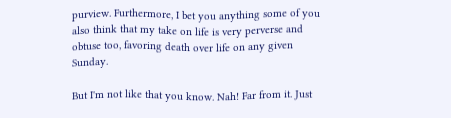purview. Furthermore, I bet you anything some of you also think that my take on life is very perverse and obtuse too, favoring death over life on any given Sunday.

But I'm not like that you know. Nah! Far from it. Just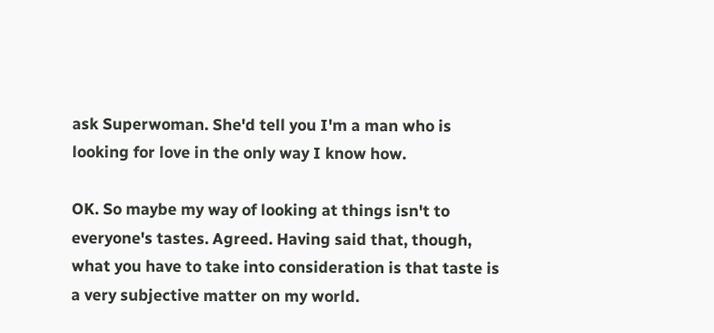ask Superwoman. She'd tell you I'm a man who is looking for love in the only way I know how.

OK. So maybe my way of looking at things isn't to everyone's tastes. Agreed. Having said that, though, what you have to take into consideration is that taste is a very subjective matter on my world.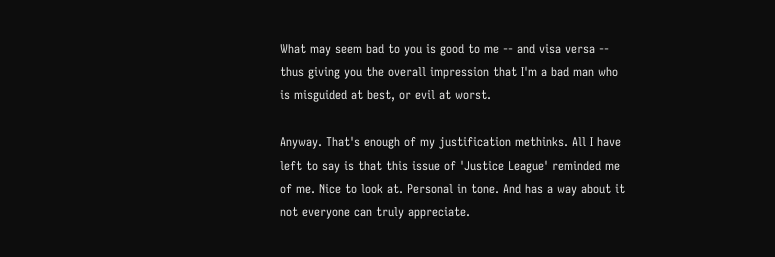What may seem bad to you is good to me -- and visa versa -- thus giving you the overall impression that I'm a bad man who is misguided at best, or evil at worst.

Anyway. That's enough of my justification methinks. All I have left to say is that this issue of 'Justice League' reminded me of me. Nice to look at. Personal in tone. And has a way about it not everyone can truly appreciate.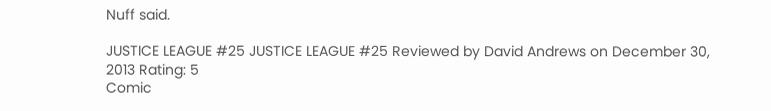Nuff said.

JUSTICE LEAGUE #25 JUSTICE LEAGUE #25 Reviewed by David Andrews on December 30, 2013 Rating: 5
Comic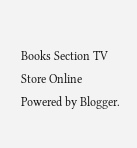Books Section TV Store Online
Powered by Blogger.